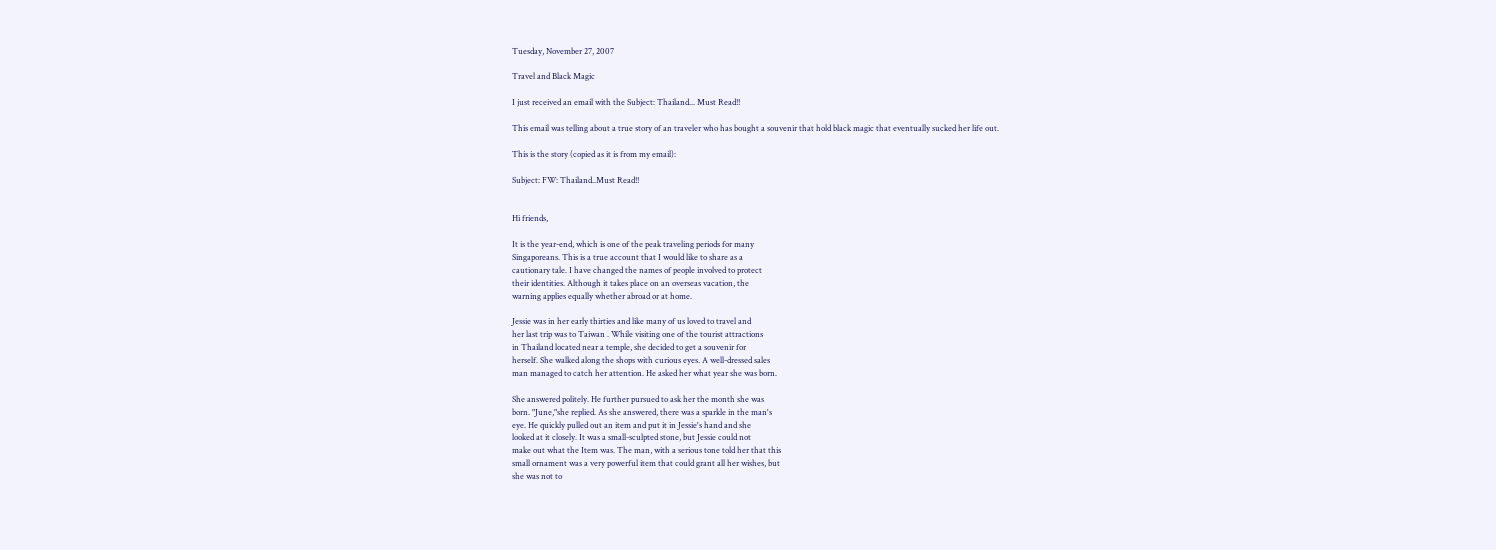Tuesday, November 27, 2007

Travel and Black Magic

I just received an email with the Subject: Thailand... Must Read!!

This email was telling about a true story of an traveler who has bought a souvenir that hold black magic that eventually sucked her life out.

This is the story (copied as it is from my email):

Subject: FW: Thailand..Must Read!!


Hi friends,

It is the year-end, which is one of the peak traveling periods for many
Singaporeans. This is a true account that I would like to share as a
cautionary tale. I have changed the names of people involved to protect
their identities. Although it takes place on an overseas vacation, the
warning applies equally whether abroad or at home.

Jessie was in her early thirties and like many of us loved to travel and
her last trip was to Taiwan . While visiting one of the tourist attractions
in Thailand located near a temple, she decided to get a souvenir for
herself. She walked along the shops with curious eyes. A well-dressed sales
man managed to catch her attention. He asked her what year she was born.

She answered politely. He further pursued to ask her the month she was
born. "June,"she replied. As she answered, there was a sparkle in the man's
eye. He quickly pulled out an item and put it in Jessie's hand and she
looked at it closely. It was a small-sculpted stone, but Jessie could not
make out what the Item was. The man, with a serious tone told her that this
small ornament was a very powerful item that could grant all her wishes, but
she was not to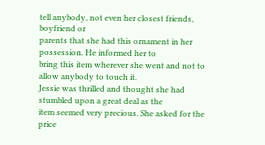tell anybody, not even her closest friends, boyfriend or
parents that she had this ornament in her possession. He informed her to
bring this item wherever she went and not to allow anybody to touch it.
Jessie was thrilled and thought she had stumbled upon a great deal as the
item seemed very precious. She asked for the price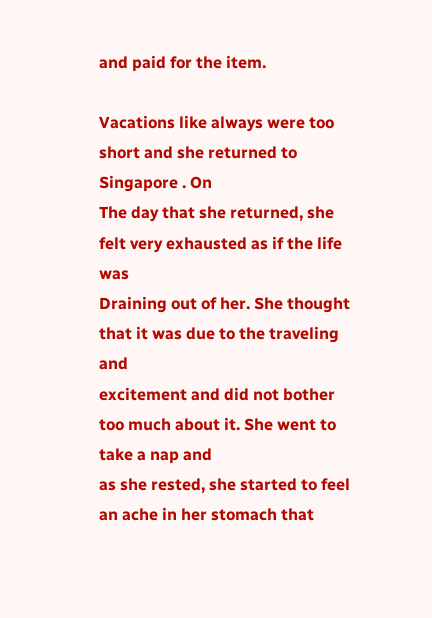and paid for the item.

Vacations like always were too short and she returned to Singapore . On
The day that she returned, she felt very exhausted as if the life was
Draining out of her. She thought that it was due to the traveling and
excitement and did not bother too much about it. She went to take a nap and
as she rested, she started to feel an ache in her stomach that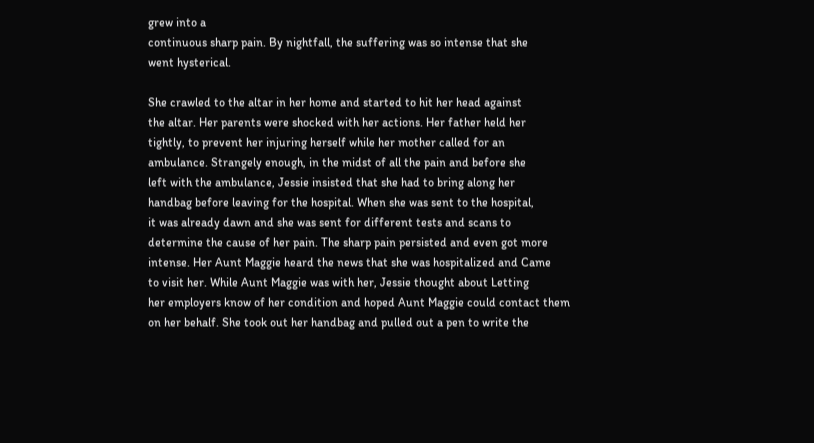grew into a
continuous sharp pain. By nightfall, the suffering was so intense that she
went hysterical.

She crawled to the altar in her home and started to hit her head against
the altar. Her parents were shocked with her actions. Her father held her
tightly, to prevent her injuring herself while her mother called for an
ambulance. Strangely enough, in the midst of all the pain and before she
left with the ambulance, Jessie insisted that she had to bring along her
handbag before leaving for the hospital. When she was sent to the hospital,
it was already dawn and she was sent for different tests and scans to
determine the cause of her pain. The sharp pain persisted and even got more
intense. Her Aunt Maggie heard the news that she was hospitalized and Came
to visit her. While Aunt Maggie was with her, Jessie thought about Letting
her employers know of her condition and hoped Aunt Maggie could contact them
on her behalf. She took out her handbag and pulled out a pen to write the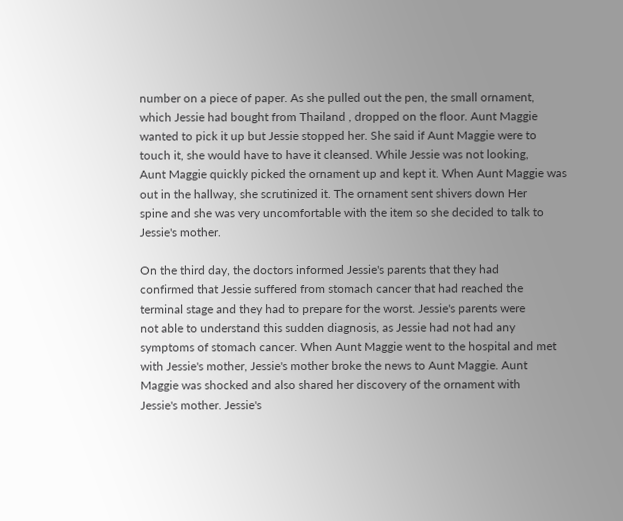number on a piece of paper. As she pulled out the pen, the small ornament,
which Jessie had bought from Thailand , dropped on the floor. Aunt Maggie
wanted to pick it up but Jessie stopped her. She said if Aunt Maggie were to
touch it, she would have to have it cleansed. While Jessie was not looking,
Aunt Maggie quickly picked the ornament up and kept it. When Aunt Maggie was
out in the hallway, she scrutinized it. The ornament sent shivers down Her
spine and she was very uncomfortable with the item so she decided to talk to
Jessie's mother.

On the third day, the doctors informed Jessie's parents that they had
confirmed that Jessie suffered from stomach cancer that had reached the
terminal stage and they had to prepare for the worst. Jessie's parents were
not able to understand this sudden diagnosis, as Jessie had not had any
symptoms of stomach cancer. When Aunt Maggie went to the hospital and met
with Jessie's mother, Jessie's mother broke the news to Aunt Maggie. Aunt
Maggie was shocked and also shared her discovery of the ornament with
Jessie's mother. Jessie's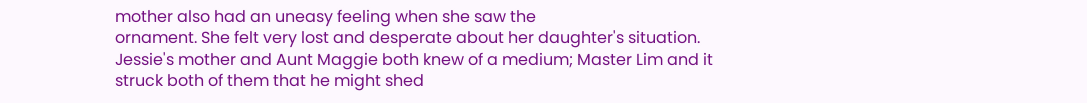mother also had an uneasy feeling when she saw the
ornament. She felt very lost and desperate about her daughter's situation.
Jessie's mother and Aunt Maggie both knew of a medium; Master Lim and it
struck both of them that he might shed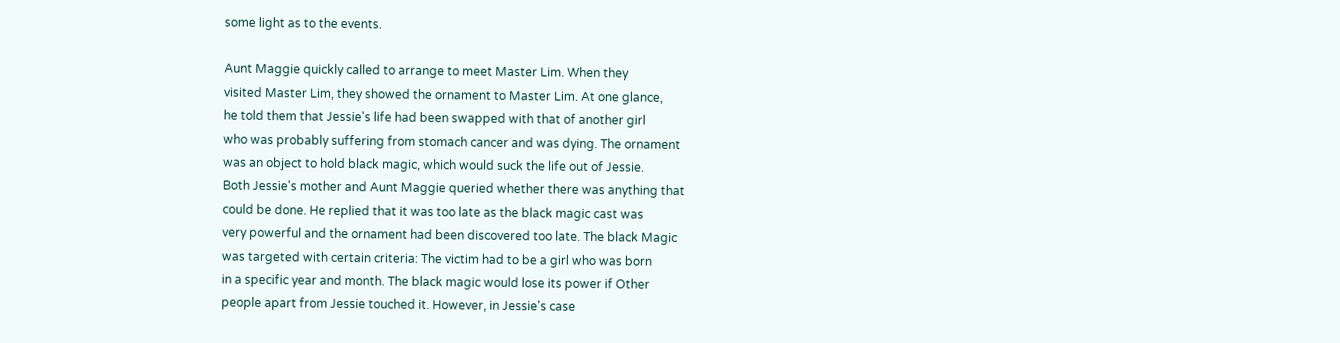some light as to the events.

Aunt Maggie quickly called to arrange to meet Master Lim. When they
visited Master Lim, they showed the ornament to Master Lim. At one glance,
he told them that Jessie's life had been swapped with that of another girl
who was probably suffering from stomach cancer and was dying. The ornament
was an object to hold black magic, which would suck the life out of Jessie.
Both Jessie's mother and Aunt Maggie queried whether there was anything that
could be done. He replied that it was too late as the black magic cast was
very powerful and the ornament had been discovered too late. The black Magic
was targeted with certain criteria: The victim had to be a girl who was born
in a specific year and month. The black magic would lose its power if Other
people apart from Jessie touched it. However, in Jessie's case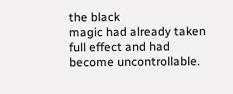the black
magic had already taken full effect and had become uncontrollable.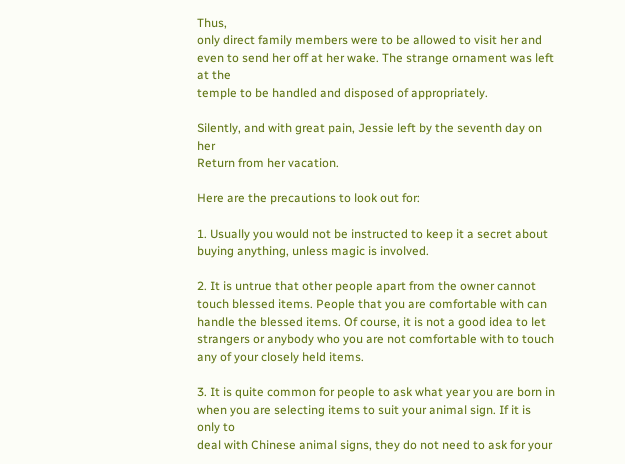Thus,
only direct family members were to be allowed to visit her and
even to send her off at her wake. The strange ornament was left at the
temple to be handled and disposed of appropriately.

Silently, and with great pain, Jessie left by the seventh day on her
Return from her vacation.

Here are the precautions to look out for:

1. Usually you would not be instructed to keep it a secret about
buying anything, unless magic is involved.

2. It is untrue that other people apart from the owner cannot
touch blessed items. People that you are comfortable with can
handle the blessed items. Of course, it is not a good idea to let
strangers or anybody who you are not comfortable with to touch
any of your closely held items.

3. It is quite common for people to ask what year you are born in
when you are selecting items to suit your animal sign. If it is only to
deal with Chinese animal signs, they do not need to ask for your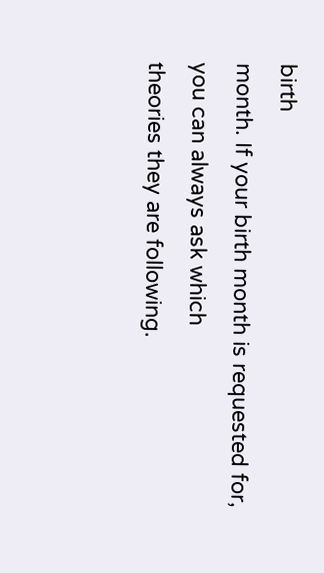birth
month. If your birth month is requested for, you can always ask which
theories they are following.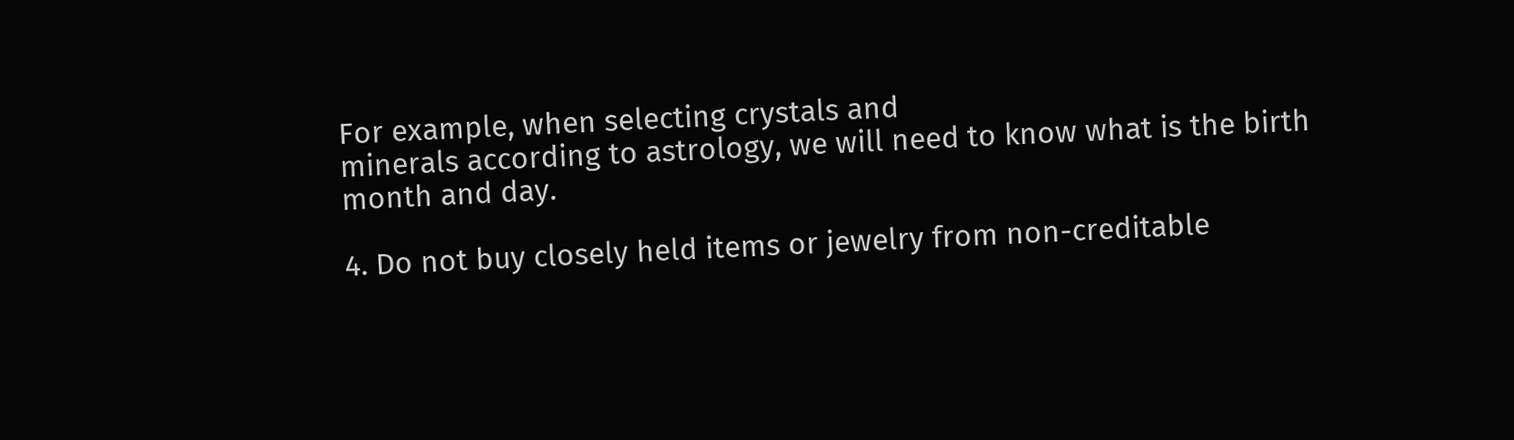For example, when selecting crystals and
minerals according to astrology, we will need to know what is the birth
month and day.

4. Do not buy closely held items or jewelry from non-creditable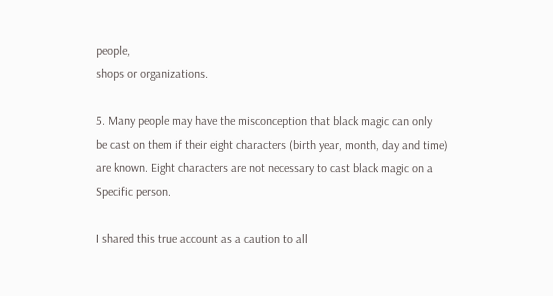people,
shops or organizations.

5. Many people may have the misconception that black magic can only
be cast on them if their eight characters (birth year, month, day and time)
are known. Eight characters are not necessary to cast black magic on a
Specific person.

I shared this true account as a caution to all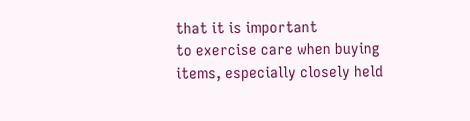that it is important
to exercise care when buying items, especially closely held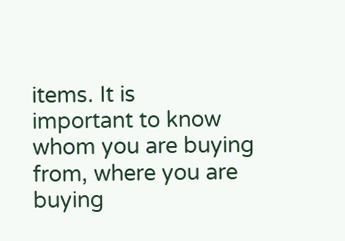items. It is
important to know whom you are buying from, where you are buying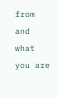from and
what you are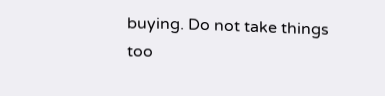buying. Do not take things too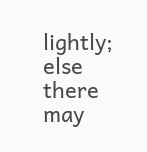lightly; else there may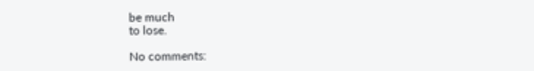be much
to lose.

No comments: